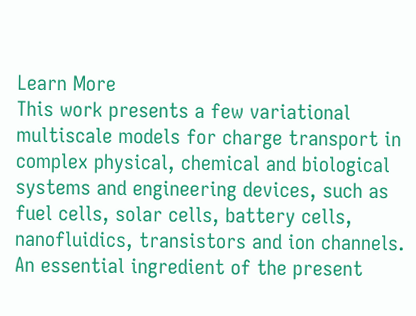Learn More
This work presents a few variational multiscale models for charge transport in complex physical, chemical and biological systems and engineering devices, such as fuel cells, solar cells, battery cells, nanofluidics, transistors and ion channels. An essential ingredient of the present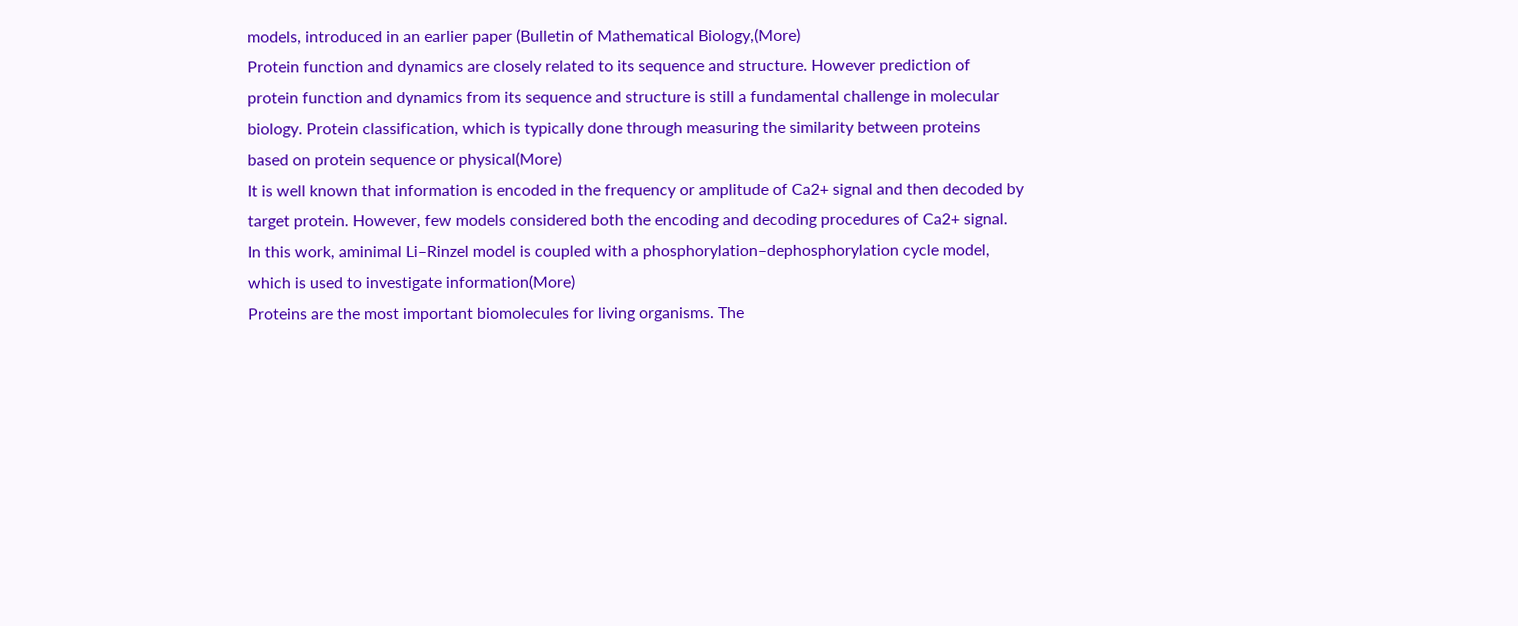models, introduced in an earlier paper (Bulletin of Mathematical Biology,(More)
Protein function and dynamics are closely related to its sequence and structure. However prediction of protein function and dynamics from its sequence and structure is still a fundamental challenge in molecular biology. Protein classification, which is typically done through measuring the similarity between proteins based on protein sequence or physical(More)
It is well known that information is encoded in the frequency or amplitude of Ca2+ signal and then decoded by target protein. However, few models considered both the encoding and decoding procedures of Ca2+ signal. In this work, aminimal Li–Rinzel model is coupled with a phosphorylation–dephosphorylation cycle model, which is used to investigate information(More)
Proteins are the most important biomolecules for living organisms. The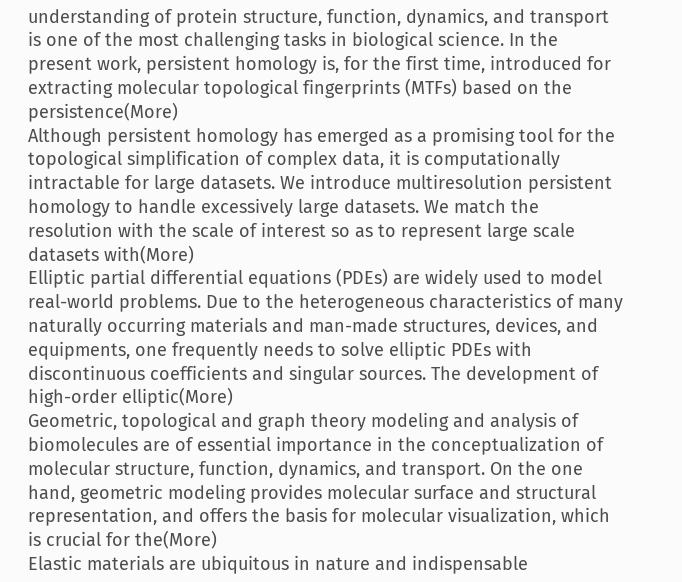understanding of protein structure, function, dynamics, and transport is one of the most challenging tasks in biological science. In the present work, persistent homology is, for the first time, introduced for extracting molecular topological fingerprints (MTFs) based on the persistence(More)
Although persistent homology has emerged as a promising tool for the topological simplification of complex data, it is computationally intractable for large datasets. We introduce multiresolution persistent homology to handle excessively large datasets. We match the resolution with the scale of interest so as to represent large scale datasets with(More)
Elliptic partial differential equations (PDEs) are widely used to model real-world problems. Due to the heterogeneous characteristics of many naturally occurring materials and man-made structures, devices, and equipments, one frequently needs to solve elliptic PDEs with discontinuous coefficients and singular sources. The development of high-order elliptic(More)
Geometric, topological and graph theory modeling and analysis of biomolecules are of essential importance in the conceptualization of molecular structure, function, dynamics, and transport. On the one hand, geometric modeling provides molecular surface and structural representation, and offers the basis for molecular visualization, which is crucial for the(More)
Elastic materials are ubiquitous in nature and indispensable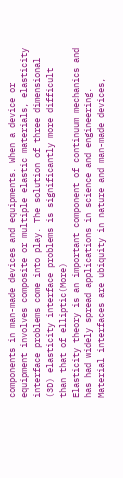components in man-made devices and equipments. When a device or equipment involves composite or multiple elastic materials, elasticity interface problems come into play. The solution of three dimensional (3D) elasticity interface problems is significantly more difficult than that of elliptic(More)
Elasticity theory is an important component of continuum mechanics and has had widely spread applications in science and engineering. Material interfaces are ubiquity in nature and man-made devices,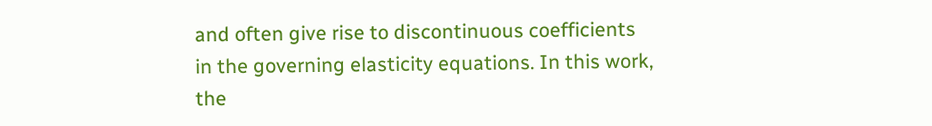and often give rise to discontinuous coefficients in the governing elasticity equations. In this work, the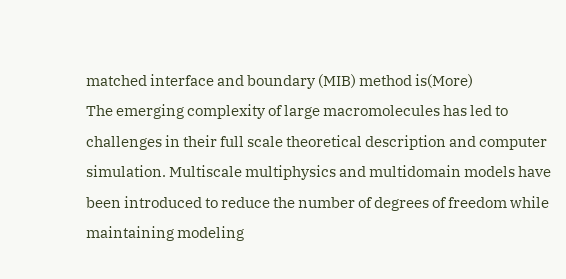matched interface and boundary (MIB) method is(More)
The emerging complexity of large macromolecules has led to challenges in their full scale theoretical description and computer simulation. Multiscale multiphysics and multidomain models have been introduced to reduce the number of degrees of freedom while maintaining modeling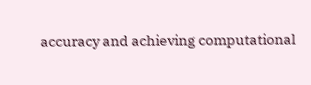accuracy and achieving computational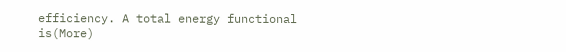efficiency. A total energy functional is(More)